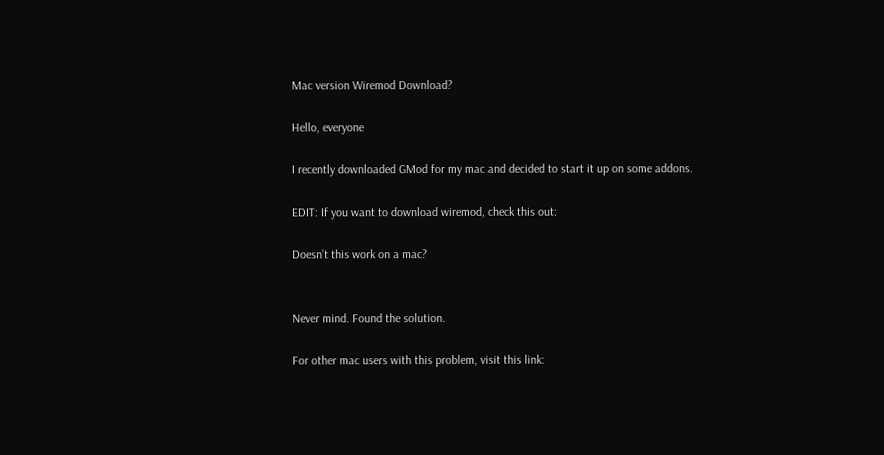Mac version Wiremod Download?

Hello, everyone

I recently downloaded GMod for my mac and decided to start it up on some addons.

EDIT: If you want to download wiremod, check this out:

Doesn’t this work on a mac?


Never mind. Found the solution.

For other mac users with this problem, visit this link: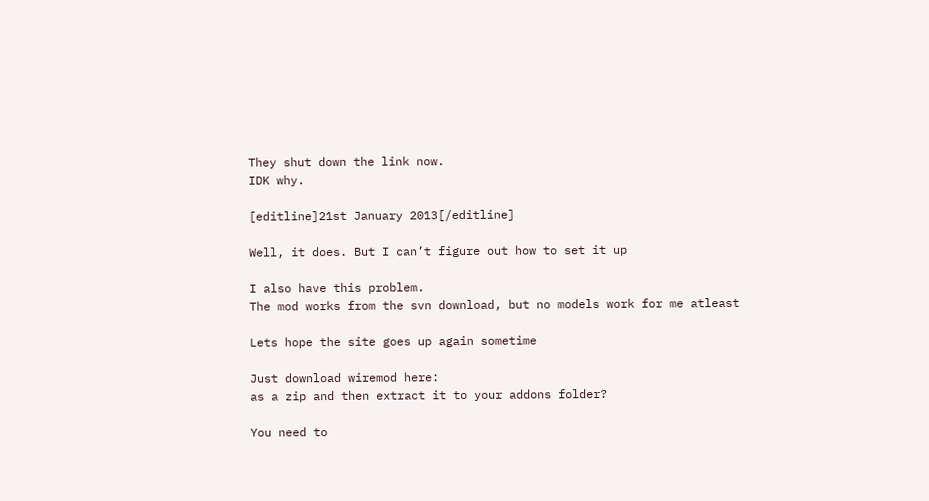They shut down the link now.
IDK why.

[editline]21st January 2013[/editline]

Well, it does. But I can’t figure out how to set it up

I also have this problem.
The mod works from the svn download, but no models work for me atleast

Lets hope the site goes up again sometime

Just download wiremod here:
as a zip and then extract it to your addons folder?

You need to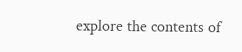explore the contents of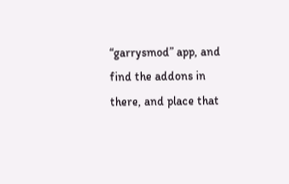“garrysmod” app, and find the addons in there, and place that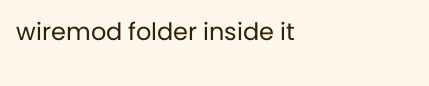wiremod folder inside it